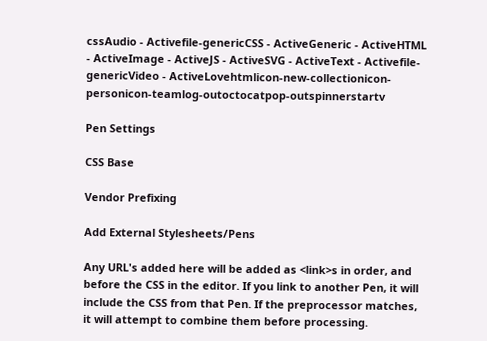cssAudio - Activefile-genericCSS - ActiveGeneric - ActiveHTML - ActiveImage - ActiveJS - ActiveSVG - ActiveText - Activefile-genericVideo - ActiveLovehtmlicon-new-collectionicon-personicon-teamlog-outoctocatpop-outspinnerstartv

Pen Settings

CSS Base

Vendor Prefixing

Add External Stylesheets/Pens

Any URL's added here will be added as <link>s in order, and before the CSS in the editor. If you link to another Pen, it will include the CSS from that Pen. If the preprocessor matches, it will attempt to combine them before processing.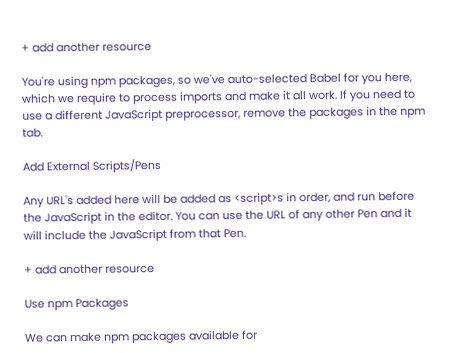+ add another resource

You're using npm packages, so we've auto-selected Babel for you here, which we require to process imports and make it all work. If you need to use a different JavaScript preprocessor, remove the packages in the npm tab.

Add External Scripts/Pens

Any URL's added here will be added as <script>s in order, and run before the JavaScript in the editor. You can use the URL of any other Pen and it will include the JavaScript from that Pen.

+ add another resource

Use npm Packages

We can make npm packages available for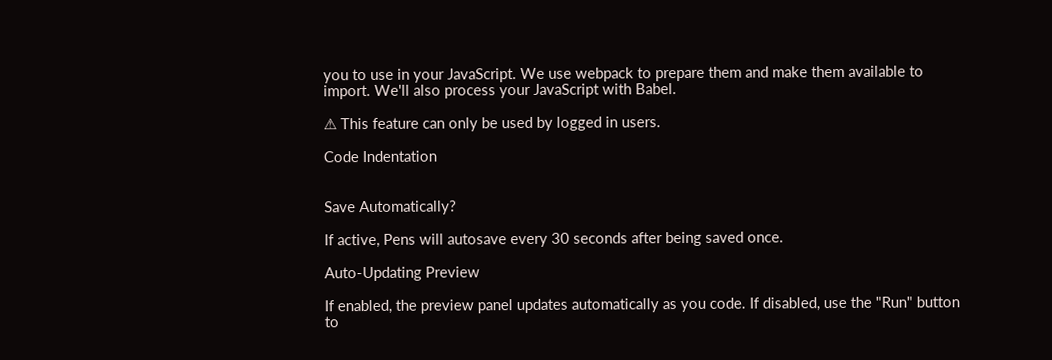you to use in your JavaScript. We use webpack to prepare them and make them available to import. We'll also process your JavaScript with Babel.

⚠ This feature can only be used by logged in users.

Code Indentation


Save Automatically?

If active, Pens will autosave every 30 seconds after being saved once.

Auto-Updating Preview

If enabled, the preview panel updates automatically as you code. If disabled, use the "Run" button to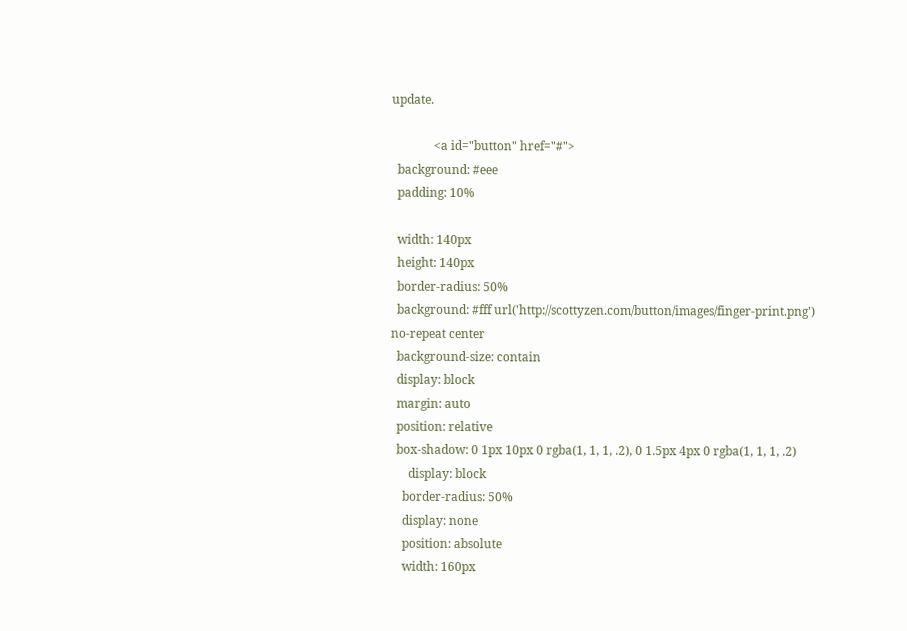update.

              <a id="button" href="#">
  background: #eee
  padding: 10%

  width: 140px
  height: 140px
  border-radius: 50%
  background: #fff url('http://scottyzen.com/button/images/finger-print.png') no-repeat center
  background-size: contain
  display: block
  margin: auto
  position: relative
  box-shadow: 0 1px 10px 0 rgba(1, 1, 1, .2), 0 1.5px 4px 0 rgba(1, 1, 1, .2)
      display: block
    border-radius: 50%
    display: none
    position: absolute
    width: 160px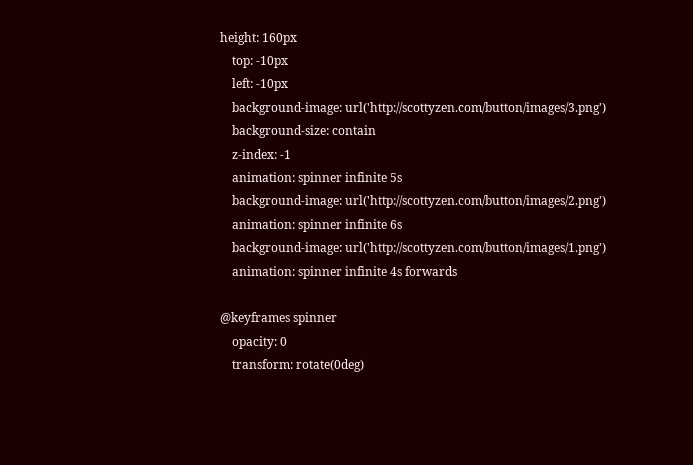height: 160px
    top: -10px
    left: -10px
    background-image: url('http://scottyzen.com/button/images/3.png')
    background-size: contain
    z-index: -1
    animation: spinner infinite 5s
    background-image: url('http://scottyzen.com/button/images/2.png')
    animation: spinner infinite 6s
    background-image: url('http://scottyzen.com/button/images/1.png')
    animation: spinner infinite 4s forwards

@keyframes spinner
    opacity: 0
    transform: rotate(0deg)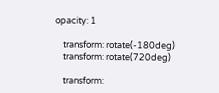opacity: 1

    transform: rotate(-180deg)
    transform: rotate(720deg)

    transform: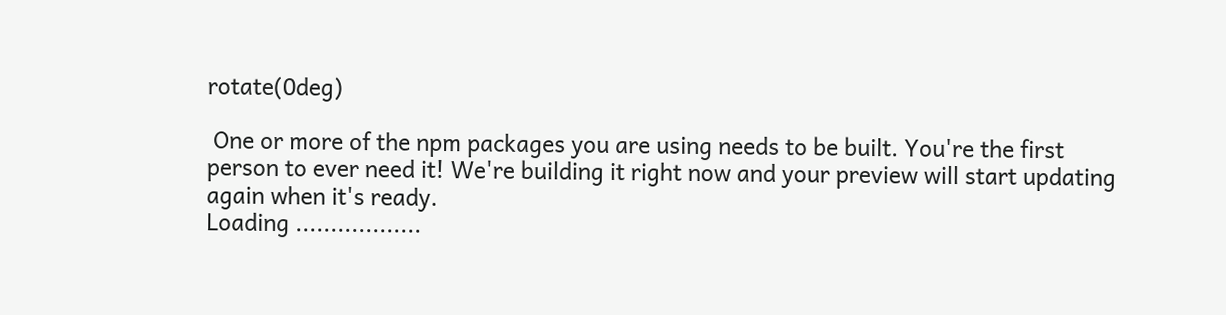rotate(0deg)

 One or more of the npm packages you are using needs to be built. You're the first person to ever need it! We're building it right now and your preview will start updating again when it's ready.
Loading ..................